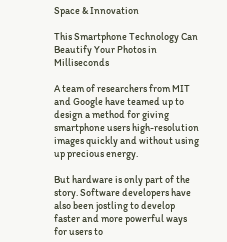Space & Innovation

This Smartphone Technology Can Beautify Your Photos in Milliseconds

A team of researchers from MIT and Google have teamed up to design a method for giving smartphone users high-resolution images quickly and without using up precious energy.

But hardware is only part of the story. Software developers have also been jostling to develop faster and more powerful ways for users to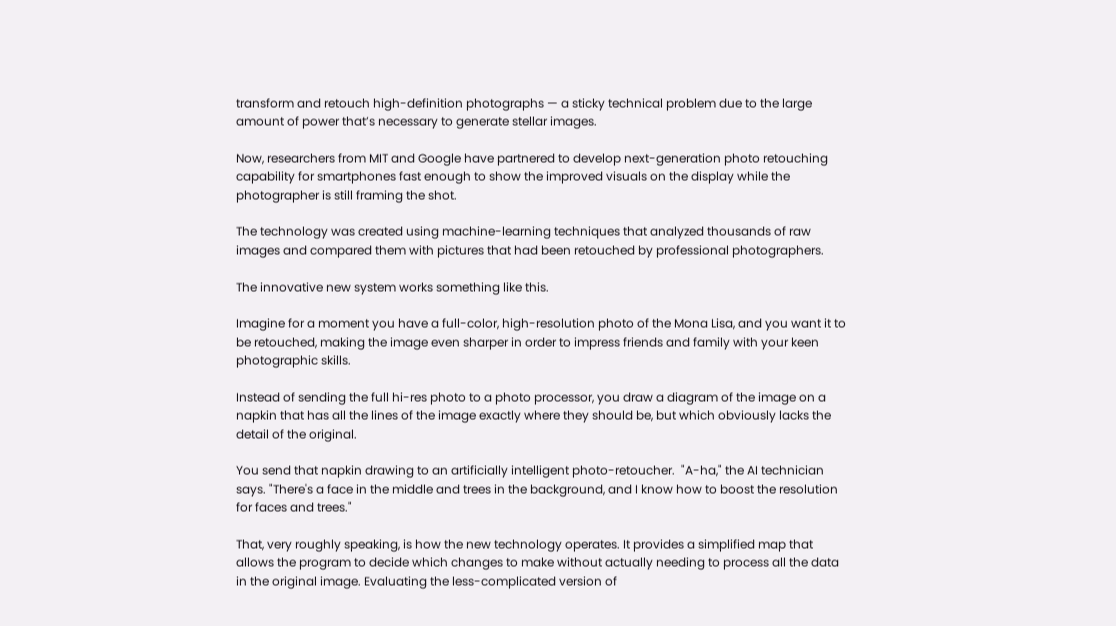transform and retouch high-definition photographs — a sticky technical problem due to the large amount of power that’s necessary to generate stellar images.

Now, researchers from MIT and Google have partnered to develop next-generation photo retouching capability for smartphones fast enough to show the improved visuals on the display while the photographer is still framing the shot.

The technology was created using machine-learning techniques that analyzed thousands of raw images and compared them with pictures that had been retouched by professional photographers.

The innovative new system works something like this.

Imagine for a moment you have a full-color, high-resolution photo of the Mona Lisa, and you want it to be retouched, making the image even sharper in order to impress friends and family with your keen photographic skills.

Instead of sending the full hi-res photo to a photo processor, you draw a diagram of the image on a napkin that has all the lines of the image exactly where they should be, but which obviously lacks the detail of the original.

You send that napkin drawing to an artificially intelligent photo-retoucher.  "A-ha," the AI technician says. "There's a face in the middle and trees in the background, and I know how to boost the resolution for faces and trees."

That, very roughly speaking, is how the new technology operates. It provides a simplified map that allows the program to decide which changes to make without actually needing to process all the data in the original image. Evaluating the less-complicated version of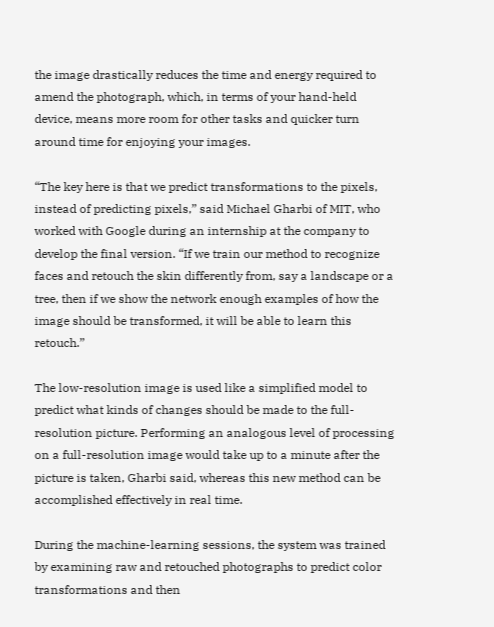the image drastically reduces the time and energy required to amend the photograph, which, in terms of your hand-held device, means more room for other tasks and quicker turn around time for enjoying your images.

“The key here is that we predict transformations to the pixels, instead of predicting pixels,” said Michael Gharbi of MIT, who worked with Google during an internship at the company to develop the final version. “If we train our method to recognize faces and retouch the skin differently from, say a landscape or a tree, then if we show the network enough examples of how the image should be transformed, it will be able to learn this retouch.”

The low-resolution image is used like a simplified model to predict what kinds of changes should be made to the full-resolution picture. Performing an analogous level of processing on a full-resolution image would take up to a minute after the picture is taken, Gharbi said, whereas this new method can be accomplished effectively in real time.

During the machine-learning sessions, the system was trained by examining raw and retouched photographs to predict color transformations and then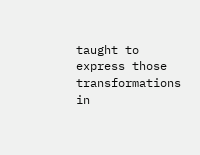taught to express those transformations in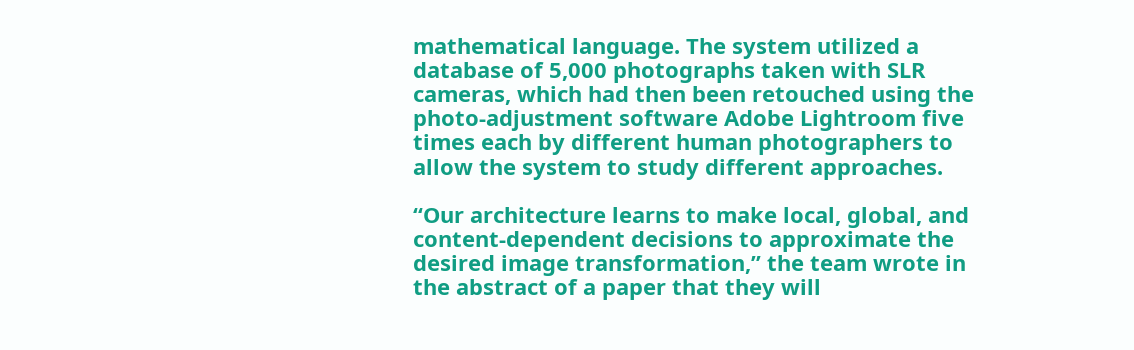mathematical language. The system utilized a database of 5,000 photographs taken with SLR cameras, which had then been retouched using the photo-adjustment software Adobe Lightroom five times each by different human photographers to allow the system to study different approaches.

“Our architecture learns to make local, global, and content-dependent decisions to approximate the desired image transformation,” the team wrote in the abstract of a paper that they will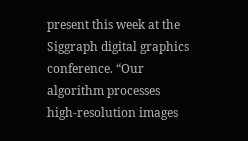present this week at the Siggraph digital graphics conference. “Our algorithm processes high-resolution images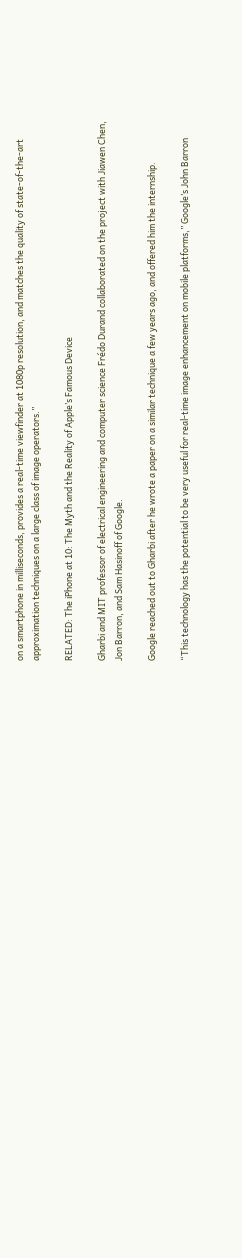on a smartphone in milliseconds, provides a real-time viewfinder at 1080p resolution, and matches the quality of state-of-the-art approximation techniques on a large class of image operators.”

RELATED: The iPhone at 10: The Myth and the Reality of Apple’s Famous Device

Gharbi and MIT professor of electrical engineering and computer science Frédo Durand collaborated on the project with Jiawen Chen, Jon Barron, and Sam Hasinoff of Google.

Google reached out to Gharbi after he wrote a paper on a similar technique a few years ago, and offered him the internship.

“This technology has the potential to be very useful for real-time image enhancement on mobile platforms,” Google’s John Barron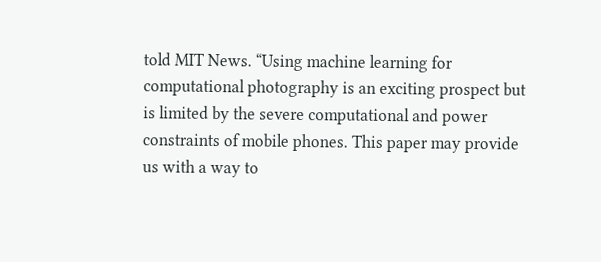told MIT News. “Using machine learning for computational photography is an exciting prospect but is limited by the severe computational and power constraints of mobile phones. This paper may provide us with a way to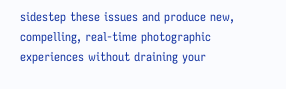sidestep these issues and produce new, compelling, real-time photographic experiences without draining your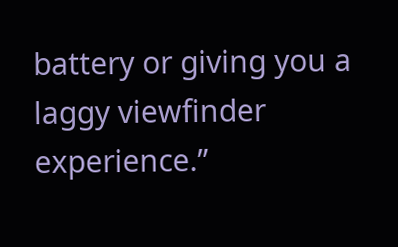battery or giving you a laggy viewfinder experience.”